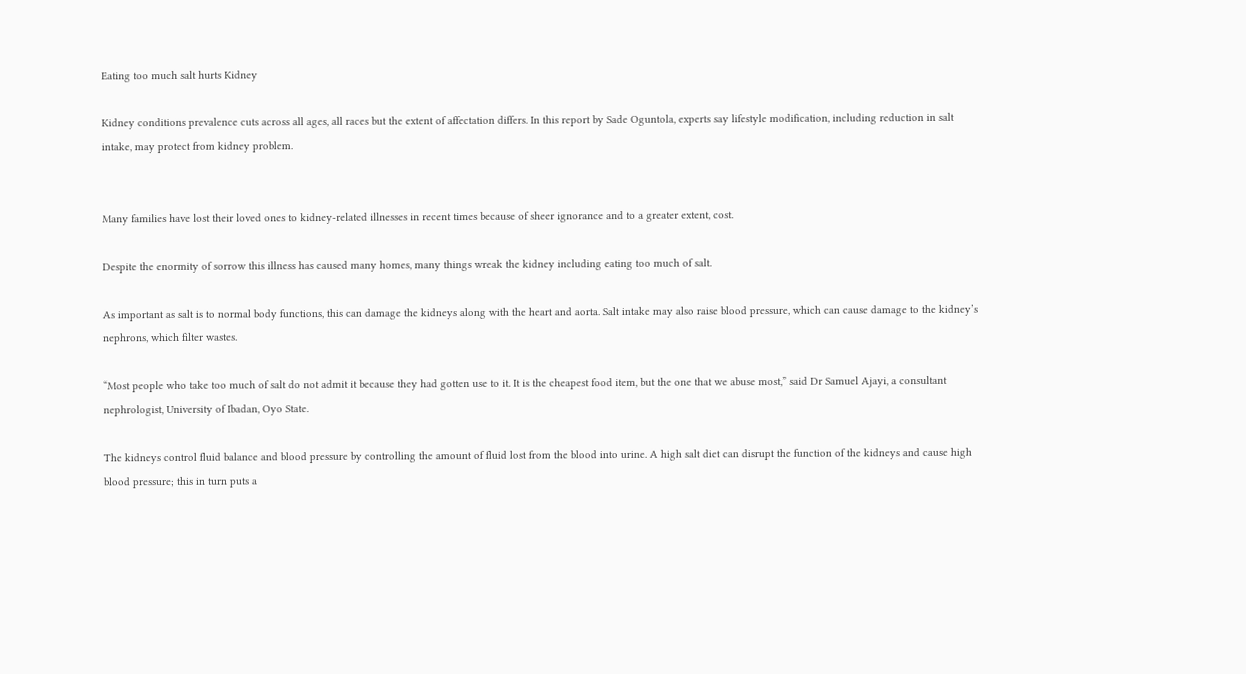Eating too much salt hurts Kidney

Kidney conditions prevalence cuts across all ages, all races but the extent of affectation differs. In this report by Sade Oguntola, experts say lifestyle modification, including reduction in salt intake, may protect from kidney problem.


Many families have lost their loved ones to kidney-related illnesses in recent times because of sheer ignorance and to a greater extent, cost.

Despite the enormity of sorrow this illness has caused many homes, many things wreak the kidney including eating too much of salt.

As important as salt is to normal body functions, this can damage the kidneys along with the heart and aorta. Salt intake may also raise blood pressure, which can cause damage to the kidney’s nephrons, which filter wastes.

“Most people who take too much of salt do not admit it because they had gotten use to it. It is the cheapest food item, but the one that we abuse most,” said Dr Samuel Ajayi, a consultant nephrologist, University of Ibadan, Oyo State.

The kidneys control fluid balance and blood pressure by controlling the amount of fluid lost from the blood into urine. A high salt diet can disrupt the function of the kidneys and cause high blood pressure; this in turn puts a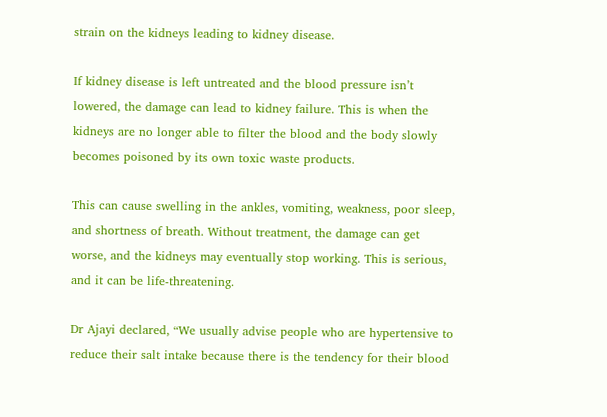strain on the kidneys leading to kidney disease.

If kidney disease is left untreated and the blood pressure isn’t lowered, the damage can lead to kidney failure. This is when the kidneys are no longer able to filter the blood and the body slowly becomes poisoned by its own toxic waste products.

This can cause swelling in the ankles, vomiting, weakness, poor sleep, and shortness of breath. Without treatment, the damage can get worse, and the kidneys may eventually stop working. This is serious, and it can be life-threatening.

Dr Ajayi declared, “We usually advise people who are hypertensive to reduce their salt intake because there is the tendency for their blood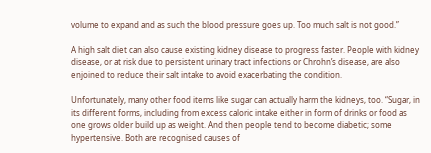volume to expand and as such the blood pressure goes up. Too much salt is not good.”

A high salt diet can also cause existing kidney disease to progress faster. People with kidney disease, or at risk due to persistent urinary tract infections or Chrohn’s disease, are also enjoined to reduce their salt intake to avoid exacerbating the condition.

Unfortunately, many other food items like sugar can actually harm the kidneys, too. “Sugar, in its different forms, including from excess caloric intake either in form of drinks or food as one grows older build up as weight. And then people tend to become diabetic; some hypertensive. Both are recognised causes of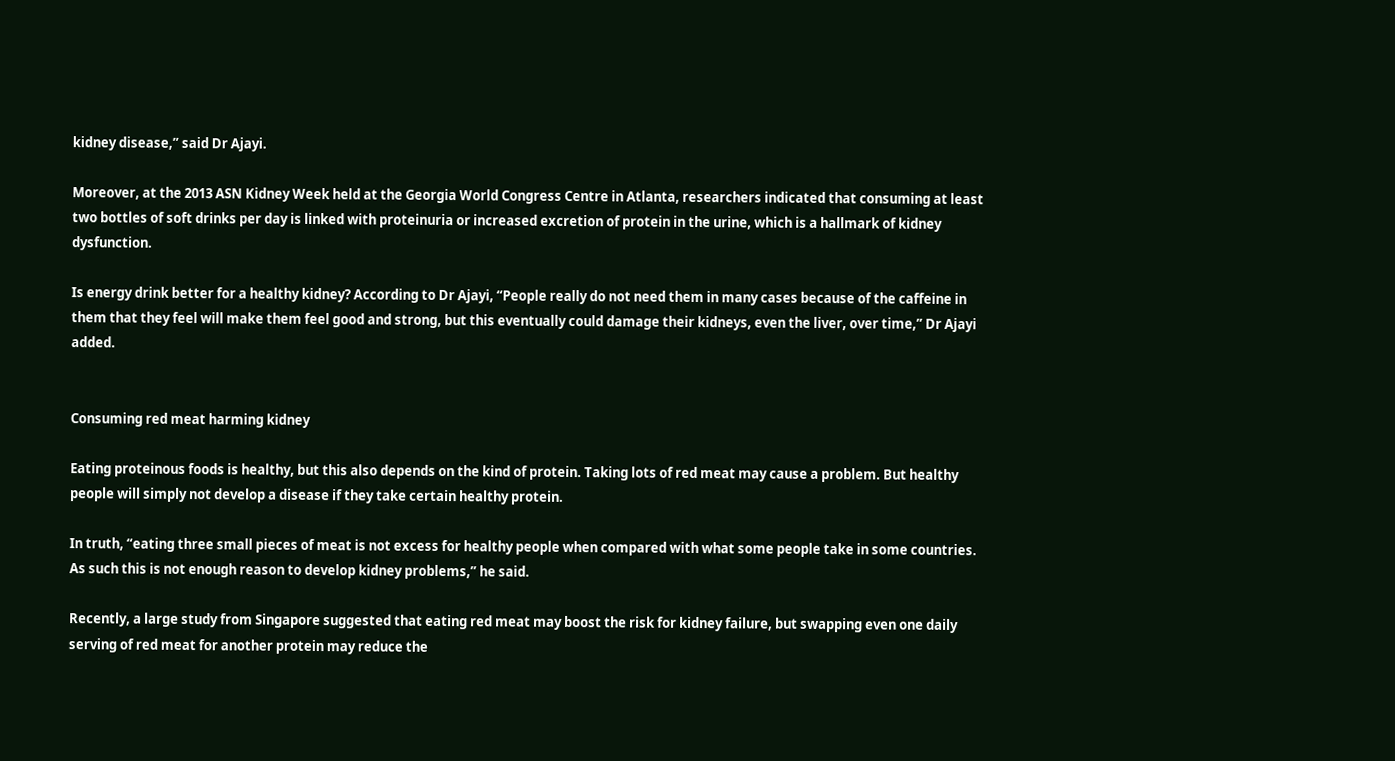kidney disease,” said Dr Ajayi.

Moreover, at the 2013 ASN Kidney Week held at the Georgia World Congress Centre in Atlanta, researchers indicated that consuming at least two bottles of soft drinks per day is linked with proteinuria or increased excretion of protein in the urine, which is a hallmark of kidney dysfunction.

Is energy drink better for a healthy kidney? According to Dr Ajayi, “People really do not need them in many cases because of the caffeine in them that they feel will make them feel good and strong, but this eventually could damage their kidneys, even the liver, over time,” Dr Ajayi added.


Consuming red meat harming kidney

Eating proteinous foods is healthy, but this also depends on the kind of protein. Taking lots of red meat may cause a problem. But healthy people will simply not develop a disease if they take certain healthy protein.

In truth, “eating three small pieces of meat is not excess for healthy people when compared with what some people take in some countries. As such this is not enough reason to develop kidney problems,” he said.

Recently, a large study from Singapore suggested that eating red meat may boost the risk for kidney failure, but swapping even one daily serving of red meat for another protein may reduce the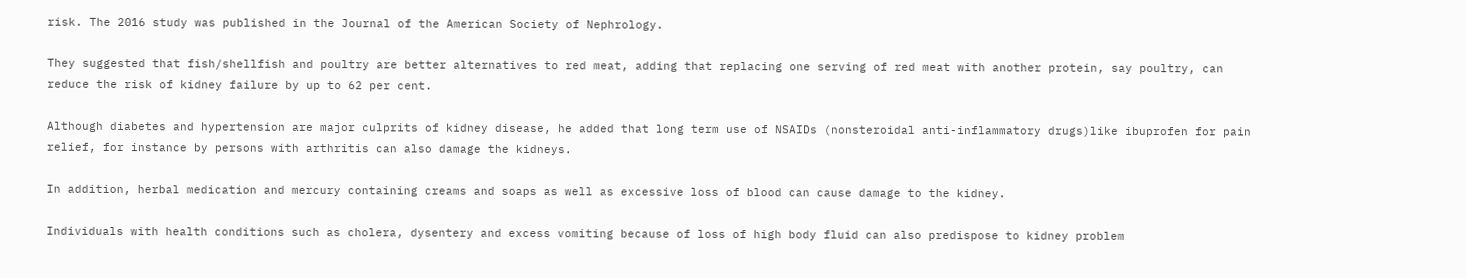risk. The 2016 study was published in the Journal of the American Society of Nephrology.

They suggested that fish/shellfish and poultry are better alternatives to red meat, adding that replacing one serving of red meat with another protein, say poultry, can reduce the risk of kidney failure by up to 62 per cent.

Although diabetes and hypertension are major culprits of kidney disease, he added that long term use of NSAIDs (nonsteroidal anti-inflammatory drugs)like ibuprofen for pain relief, for instance by persons with arthritis can also damage the kidneys.

In addition, herbal medication and mercury containing creams and soaps as well as excessive loss of blood can cause damage to the kidney.

Individuals with health conditions such as cholera, dysentery and excess vomiting because of loss of high body fluid can also predispose to kidney problem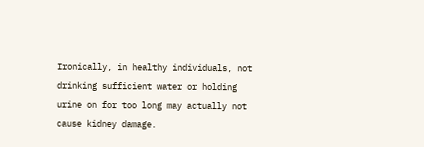Ironically, in healthy individuals, not drinking sufficient water or holding urine on for too long may actually not cause kidney damage.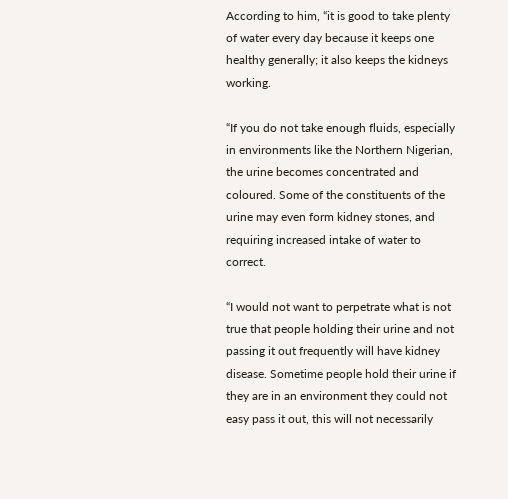According to him, “it is good to take plenty of water every day because it keeps one healthy generally; it also keeps the kidneys working.

“If you do not take enough fluids, especially in environments like the Northern Nigerian, the urine becomes concentrated and coloured. Some of the constituents of the urine may even form kidney stones, and requiring increased intake of water to correct.

“I would not want to perpetrate what is not true that people holding their urine and not passing it out frequently will have kidney disease. Sometime people hold their urine if they are in an environment they could not easy pass it out, this will not necessarily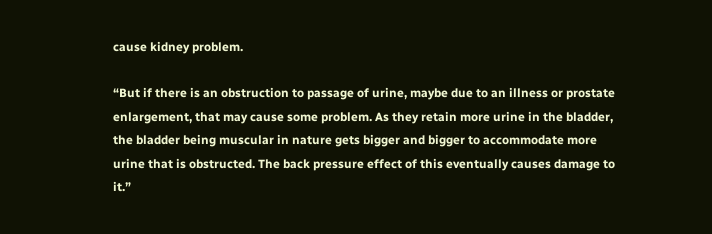cause kidney problem.

“But if there is an obstruction to passage of urine, maybe due to an illness or prostate enlargement, that may cause some problem. As they retain more urine in the bladder, the bladder being muscular in nature gets bigger and bigger to accommodate more urine that is obstructed. The back pressure effect of this eventually causes damage to it.”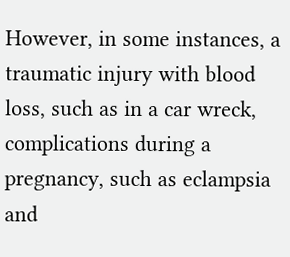However, in some instances, a traumatic injury with blood loss, such as in a car wreck, complications during a pregnancy, such as eclampsia and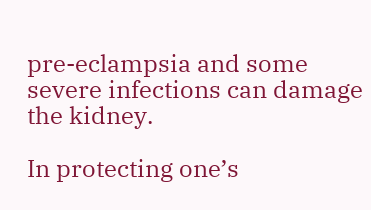pre-eclampsia and some severe infections can damage the kidney.

In protecting one’s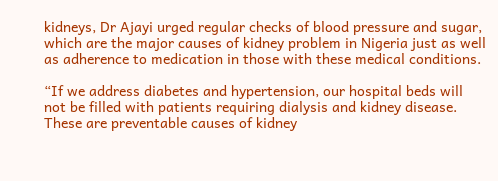kidneys, Dr Ajayi urged regular checks of blood pressure and sugar, which are the major causes of kidney problem in Nigeria just as well as adherence to medication in those with these medical conditions.

“If we address diabetes and hypertension, our hospital beds will not be filled with patients requiring dialysis and kidney disease. These are preventable causes of kidney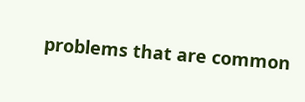problems that are common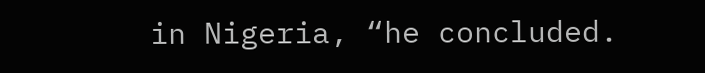in Nigeria, “he concluded.